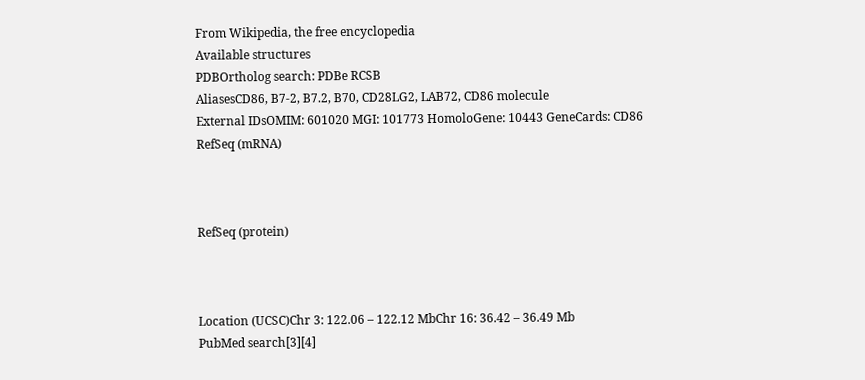From Wikipedia, the free encyclopedia
Available structures
PDBOrtholog search: PDBe RCSB
AliasesCD86, B7-2, B7.2, B70, CD28LG2, LAB72, CD86 molecule
External IDsOMIM: 601020 MGI: 101773 HomoloGene: 10443 GeneCards: CD86
RefSeq (mRNA)



RefSeq (protein)



Location (UCSC)Chr 3: 122.06 – 122.12 MbChr 16: 36.42 – 36.49 Mb
PubMed search[3][4]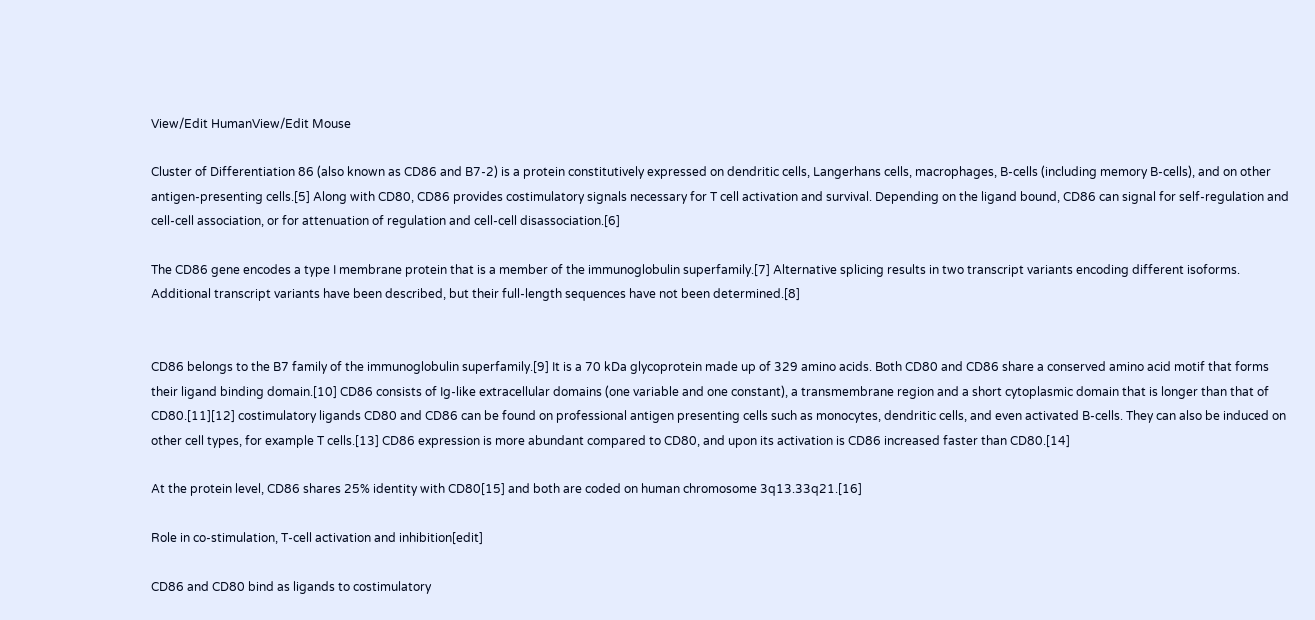View/Edit HumanView/Edit Mouse

Cluster of Differentiation 86 (also known as CD86 and B7-2) is a protein constitutively expressed on dendritic cells, Langerhans cells, macrophages, B-cells (including memory B-cells), and on other antigen-presenting cells.[5] Along with CD80, CD86 provides costimulatory signals necessary for T cell activation and survival. Depending on the ligand bound, CD86 can signal for self-regulation and cell-cell association, or for attenuation of regulation and cell-cell disassociation.[6]

The CD86 gene encodes a type I membrane protein that is a member of the immunoglobulin superfamily.[7] Alternative splicing results in two transcript variants encoding different isoforms. Additional transcript variants have been described, but their full-length sequences have not been determined.[8]


CD86 belongs to the B7 family of the immunoglobulin superfamily.[9] It is a 70 kDa glycoprotein made up of 329 amino acids. Both CD80 and CD86 share a conserved amino acid motif that forms their ligand binding domain.[10] CD86 consists of Ig-like extracellular domains (one variable and one constant), a transmembrane region and a short cytoplasmic domain that is longer than that of CD80.[11][12] costimulatory ligands CD80 and CD86 can be found on professional antigen presenting cells such as monocytes, dendritic cells, and even activated B-cells. They can also be induced on other cell types, for example T cells.[13] CD86 expression is more abundant compared to CD80, and upon its activation is CD86 increased faster than CD80.[14]

At the protein level, CD86 shares 25% identity with CD80[15] and both are coded on human chromosome 3q13.33q21.[16]

Role in co-stimulation, T-cell activation and inhibition[edit]

CD86 and CD80 bind as ligands to costimulatory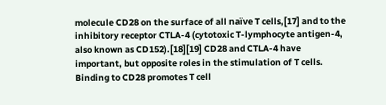molecule CD28 on the surface of all naïve T cells,[17] and to the inhibitory receptor CTLA-4 (cytotoxic T-lymphocyte antigen-4, also known as CD152).[18][19] CD28 and CTLA-4 have important, but opposite roles in the stimulation of T cells. Binding to CD28 promotes T cell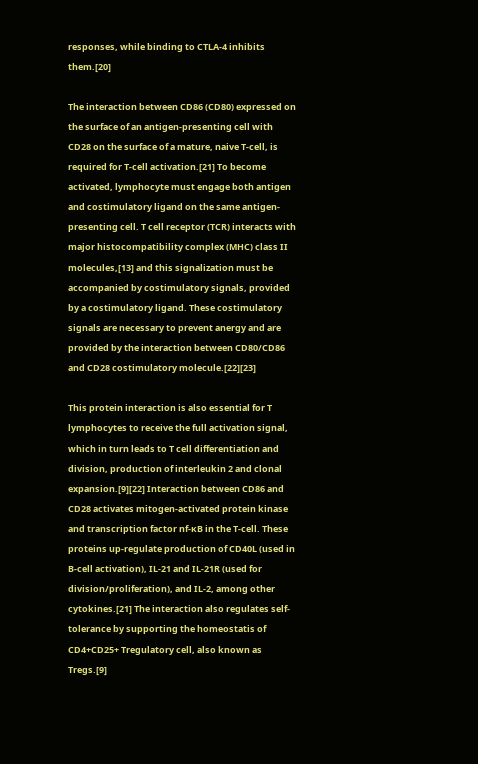responses, while binding to CTLA-4 inhibits them.[20]

The interaction between CD86 (CD80) expressed on the surface of an antigen-presenting cell with CD28 on the surface of a mature, naive T-cell, is required for T-cell activation.[21] To become activated, lymphocyte must engage both antigen and costimulatory ligand on the same antigen-presenting cell. T cell receptor (TCR) interacts with major histocompatibility complex (MHC) class II molecules,[13] and this signalization must be accompanied by costimulatory signals, provided by a costimulatory ligand. These costimulatory signals are necessary to prevent anergy and are provided by the interaction between CD80/CD86 and CD28 costimulatory molecule.[22][23]

This protein interaction is also essential for T lymphocytes to receive the full activation signal, which in turn leads to T cell differentiation and division, production of interleukin 2 and clonal expansion.[9][22] Interaction between CD86 and CD28 activates mitogen-activated protein kinase and transcription factor nf-κB in the T-cell. These proteins up-regulate production of CD40L (used in B-cell activation), IL-21 and IL-21R (used for division/proliferation), and IL-2, among other cytokines.[21] The interaction also regulates self-tolerance by supporting the homeostatis of CD4+CD25+ Tregulatory cell, also known as Tregs.[9]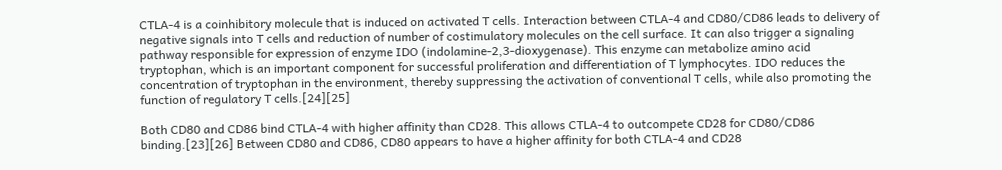CTLA-4 is a coinhibitory molecule that is induced on activated T cells. Interaction between CTLA-4 and CD80/CD86 leads to delivery of negative signals into T cells and reduction of number of costimulatory molecules on the cell surface. It can also trigger a signaling pathway responsible for expression of enzyme IDO (indolamine-2,3-dioxygenase). This enzyme can metabolize amino acid tryptophan, which is an important component for successful proliferation and differentiation of T lymphocytes. IDO reduces the concentration of tryptophan in the environment, thereby suppressing the activation of conventional T cells, while also promoting the function of regulatory T cells.[24][25]

Both CD80 and CD86 bind CTLA-4 with higher affinity than CD28. This allows CTLA-4 to outcompete CD28 for CD80/CD86 binding.[23][26] Between CD80 and CD86, CD80 appears to have a higher affinity for both CTLA-4 and CD28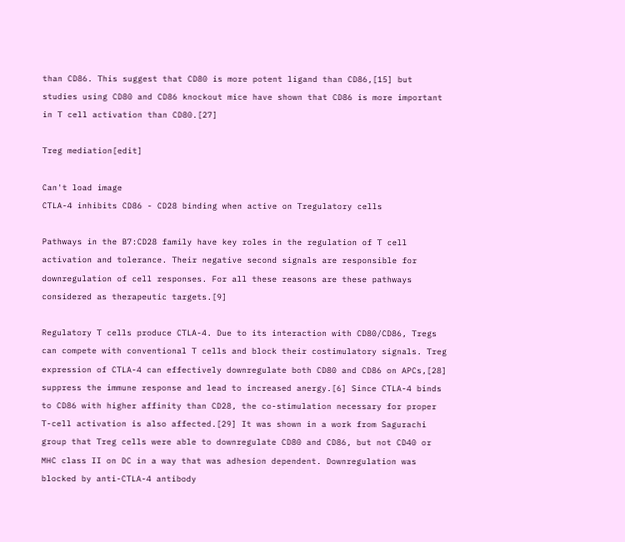than CD86. This suggest that CD80 is more potent ligand than CD86,[15] but studies using CD80 and CD86 knockout mice have shown that CD86 is more important in T cell activation than CD80.[27]

Treg mediation[edit]

Can't load image
CTLA-4 inhibits CD86 - CD28 binding when active on Tregulatory cells

Pathways in the B7:CD28 family have key roles in the regulation of T cell activation and tolerance. Their negative second signals are responsible for downregulation of cell responses. For all these reasons are these pathways considered as therapeutic targets.[9]

Regulatory T cells produce CTLA-4. Due to its interaction with CD80/CD86, Tregs can compete with conventional T cells and block their costimulatory signals. Treg expression of CTLA-4 can effectively downregulate both CD80 and CD86 on APCs,[28] suppress the immune response and lead to increased anergy.[6] Since CTLA-4 binds to CD86 with higher affinity than CD28, the co-stimulation necessary for proper T-cell activation is also affected.[29] It was shown in a work from Sagurachi group that Treg cells were able to downregulate CD80 and CD86, but not CD40 or MHC class II on DC in a way that was adhesion dependent. Downregulation was blocked by anti-CTLA-4 antibody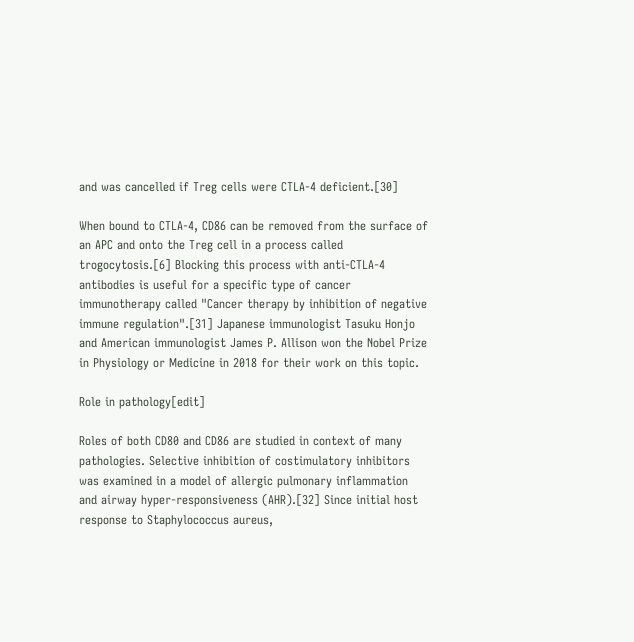and was cancelled if Treg cells were CTLA-4 deficient.[30]

When bound to CTLA-4, CD86 can be removed from the surface of an APC and onto the Treg cell in a process called trogocytosis.[6] Blocking this process with anti-CTLA-4 antibodies is useful for a specific type of cancer immunotherapy called "Cancer therapy by inhibition of negative immune regulation".[31] Japanese immunologist Tasuku Honjo and American immunologist James P. Allison won the Nobel Prize in Physiology or Medicine in 2018 for their work on this topic.

Role in pathology[edit]

Roles of both CD80 and CD86 are studied in context of many pathologies. Selective inhibition of costimulatory inhibitors was examined in a model of allergic pulmonary inflammation and airway hyper-responsiveness (AHR).[32] Since initial host response to Staphylococcus aureus,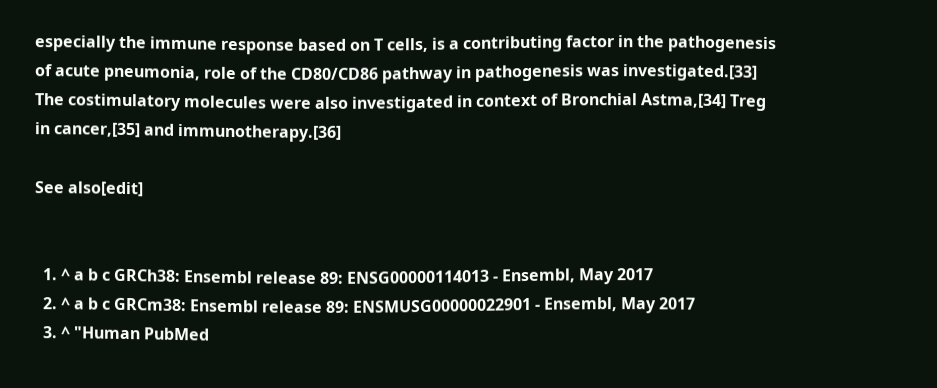especially the immune response based on T cells, is a contributing factor in the pathogenesis of acute pneumonia, role of the CD80/CD86 pathway in pathogenesis was investigated.[33] The costimulatory molecules were also investigated in context of Bronchial Astma,[34] Treg in cancer,[35] and immunotherapy.[36]

See also[edit]


  1. ^ a b c GRCh38: Ensembl release 89: ENSG00000114013 - Ensembl, May 2017
  2. ^ a b c GRCm38: Ensembl release 89: ENSMUSG00000022901 - Ensembl, May 2017
  3. ^ "Human PubMed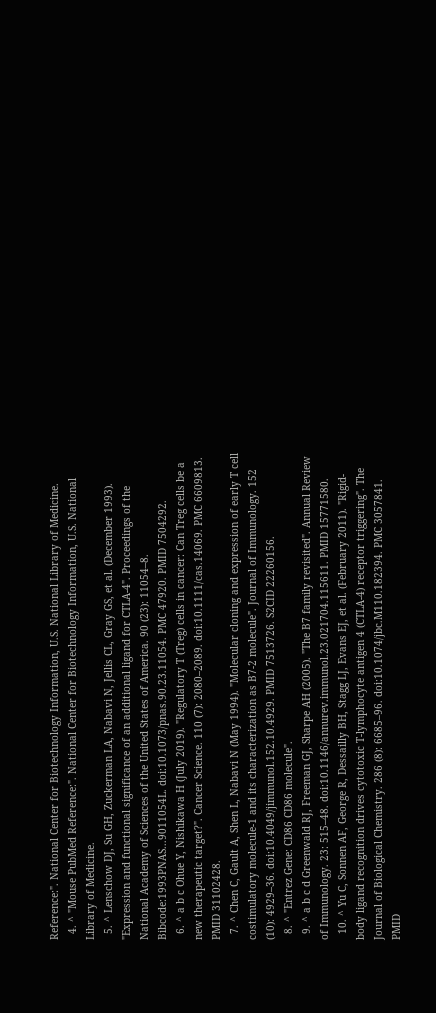Reference:". National Center for Biotechnology Information, U.S. National Library of Medicine.
  4. ^ "Mouse PubMed Reference:". National Center for Biotechnology Information, U.S. National Library of Medicine.
  5. ^ Lenschow DJ, Su GH, Zuckerman LA, Nabavi N, Jellis CL, Gray GS, et al. (December 1993). "Expression and functional significance of an additional ligand for CTLA-4". Proceedings of the National Academy of Sciences of the United States of America. 90 (23): 11054–8. Bibcode:1993PNAS...9011054L. doi:10.1073/pnas.90.23.11054. PMC 47920. PMID 7504292.
  6. ^ a b c Ohue Y, Nishikawa H (July 2019). "Regulatory T (Treg) cells in cancer: Can Treg cells be a new therapeutic target?". Cancer Science. 110 (7): 2080–2089. doi:10.1111/cas.14069. PMC 6609813. PMID 31102428.
  7. ^ Chen C, Gault A, Shen L, Nabavi N (May 1994). "Molecular cloning and expression of early T cell costimulatory molecule-1 and its characterization as B7-2 molecule". Journal of Immunology. 152 (10): 4929–36. doi:10.4049/jimmunol.152.10.4929. PMID 7513726. S2CID 22260156.
  8. ^ "Entrez Gene: CD86 CD86 molecule".
  9. ^ a b c d Greenwald RJ, Freeman GJ, Sharpe AH (2005). "The B7 family revisited". Annual Review of Immunology. 23: 515–48. doi:10.1146/annurev.immunol.23.021704.115611. PMID 15771580.
  10. ^ Yu C, Sonnen AF, George R, Dessailly BH, Stagg LJ, Evans EJ, et al. (February 2011). "Rigid-body ligand recognition drives cytotoxic T-lymphocyte antigen 4 (CTLA-4) receptor triggering". The Journal of Biological Chemistry. 286 (8): 6685–96. doi:10.1074/jbc.M110.182394. PMC 3057841. PMID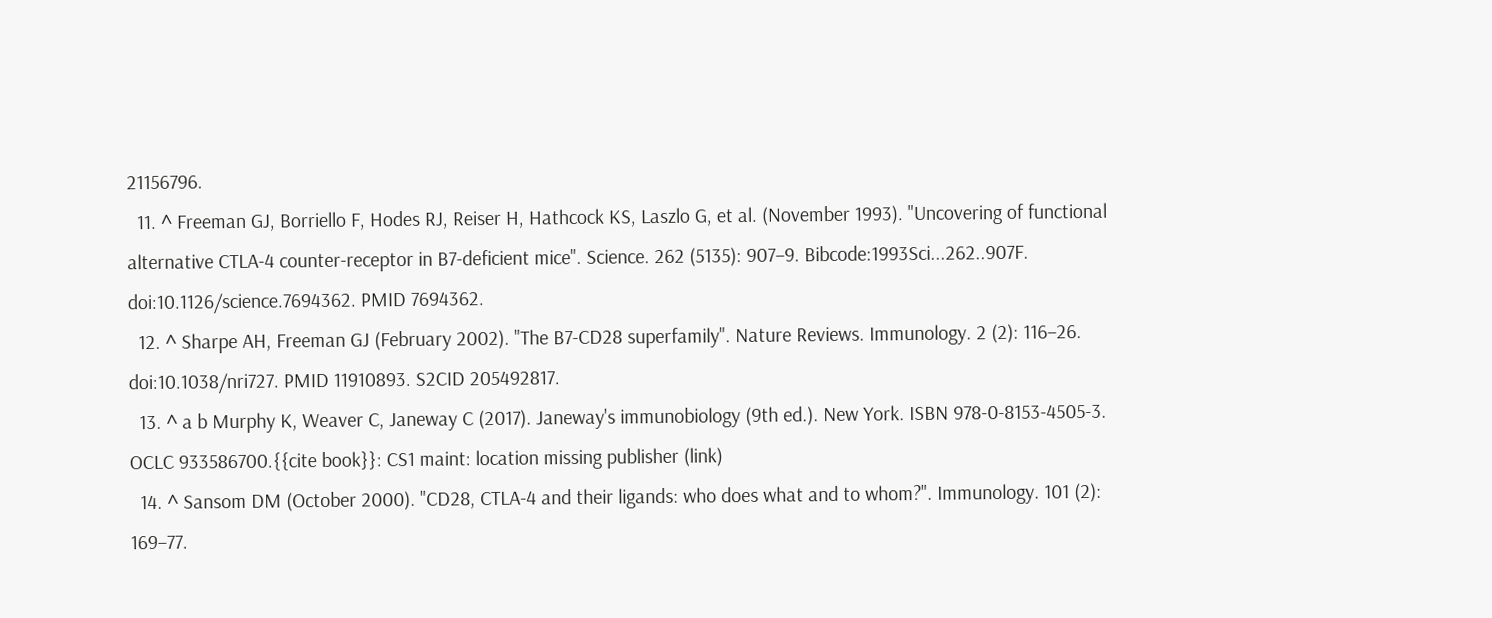21156796.
  11. ^ Freeman GJ, Borriello F, Hodes RJ, Reiser H, Hathcock KS, Laszlo G, et al. (November 1993). "Uncovering of functional alternative CTLA-4 counter-receptor in B7-deficient mice". Science. 262 (5135): 907–9. Bibcode:1993Sci...262..907F. doi:10.1126/science.7694362. PMID 7694362.
  12. ^ Sharpe AH, Freeman GJ (February 2002). "The B7-CD28 superfamily". Nature Reviews. Immunology. 2 (2): 116–26. doi:10.1038/nri727. PMID 11910893. S2CID 205492817.
  13. ^ a b Murphy K, Weaver C, Janeway C (2017). Janeway's immunobiology (9th ed.). New York. ISBN 978-0-8153-4505-3. OCLC 933586700.{{cite book}}: CS1 maint: location missing publisher (link)
  14. ^ Sansom DM (October 2000). "CD28, CTLA-4 and their ligands: who does what and to whom?". Immunology. 101 (2): 169–77.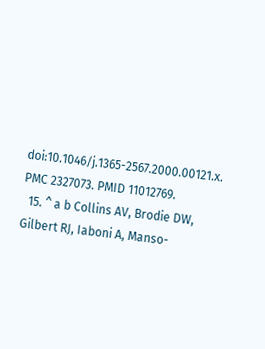doi:10.1046/j.1365-2567.2000.00121.x. PMC 2327073. PMID 11012769.
  15. ^ a b Collins AV, Brodie DW, Gilbert RJ, Iaboni A, Manso-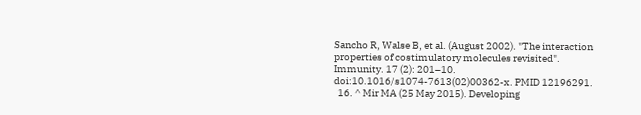Sancho R, Walse B, et al. (August 2002). "The interaction properties of costimulatory molecules revisited". Immunity. 17 (2): 201–10. doi:10.1016/s1074-7613(02)00362-x. PMID 12196291.
  16. ^ Mir MA (25 May 2015). Developing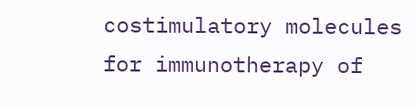costimulatory molecules for immunotherapy of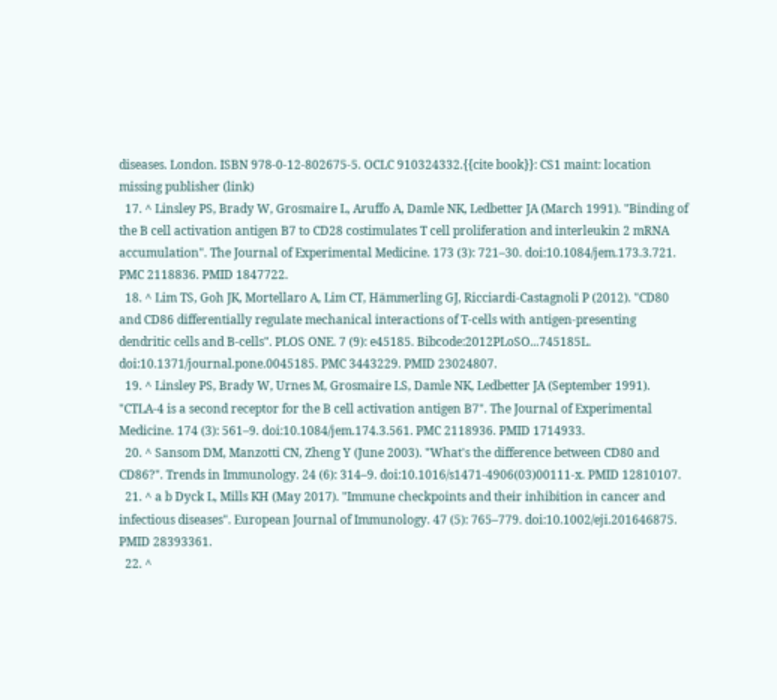diseases. London. ISBN 978-0-12-802675-5. OCLC 910324332.{{cite book}}: CS1 maint: location missing publisher (link)
  17. ^ Linsley PS, Brady W, Grosmaire L, Aruffo A, Damle NK, Ledbetter JA (March 1991). "Binding of the B cell activation antigen B7 to CD28 costimulates T cell proliferation and interleukin 2 mRNA accumulation". The Journal of Experimental Medicine. 173 (3): 721–30. doi:10.1084/jem.173.3.721. PMC 2118836. PMID 1847722.
  18. ^ Lim TS, Goh JK, Mortellaro A, Lim CT, Hämmerling GJ, Ricciardi-Castagnoli P (2012). "CD80 and CD86 differentially regulate mechanical interactions of T-cells with antigen-presenting dendritic cells and B-cells". PLOS ONE. 7 (9): e45185. Bibcode:2012PLoSO...745185L. doi:10.1371/journal.pone.0045185. PMC 3443229. PMID 23024807.
  19. ^ Linsley PS, Brady W, Urnes M, Grosmaire LS, Damle NK, Ledbetter JA (September 1991). "CTLA-4 is a second receptor for the B cell activation antigen B7". The Journal of Experimental Medicine. 174 (3): 561–9. doi:10.1084/jem.174.3.561. PMC 2118936. PMID 1714933.
  20. ^ Sansom DM, Manzotti CN, Zheng Y (June 2003). "What's the difference between CD80 and CD86?". Trends in Immunology. 24 (6): 314–9. doi:10.1016/s1471-4906(03)00111-x. PMID 12810107.
  21. ^ a b Dyck L, Mills KH (May 2017). "Immune checkpoints and their inhibition in cancer and infectious diseases". European Journal of Immunology. 47 (5): 765–779. doi:10.1002/eji.201646875. PMID 28393361.
  22. ^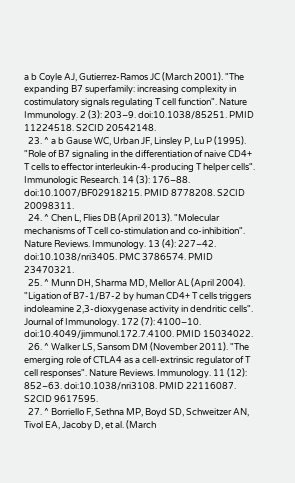a b Coyle AJ, Gutierrez-Ramos JC (March 2001). "The expanding B7 superfamily: increasing complexity in costimulatory signals regulating T cell function". Nature Immunology. 2 (3): 203–9. doi:10.1038/85251. PMID 11224518. S2CID 20542148.
  23. ^ a b Gause WC, Urban JF, Linsley P, Lu P (1995). "Role of B7 signaling in the differentiation of naive CD4+ T cells to effector interleukin-4-producing T helper cells". Immunologic Research. 14 (3): 176–88. doi:10.1007/BF02918215. PMID 8778208. S2CID 20098311.
  24. ^ Chen L, Flies DB (April 2013). "Molecular mechanisms of T cell co-stimulation and co-inhibition". Nature Reviews. Immunology. 13 (4): 227–42. doi:10.1038/nri3405. PMC 3786574. PMID 23470321.
  25. ^ Munn DH, Sharma MD, Mellor AL (April 2004). "Ligation of B7-1/B7-2 by human CD4+ T cells triggers indoleamine 2,3-dioxygenase activity in dendritic cells". Journal of Immunology. 172 (7): 4100–10. doi:10.4049/jimmunol.172.7.4100. PMID 15034022.
  26. ^ Walker LS, Sansom DM (November 2011). "The emerging role of CTLA4 as a cell-extrinsic regulator of T cell responses". Nature Reviews. Immunology. 11 (12): 852–63. doi:10.1038/nri3108. PMID 22116087. S2CID 9617595.
  27. ^ Borriello F, Sethna MP, Boyd SD, Schweitzer AN, Tivol EA, Jacoby D, et al. (March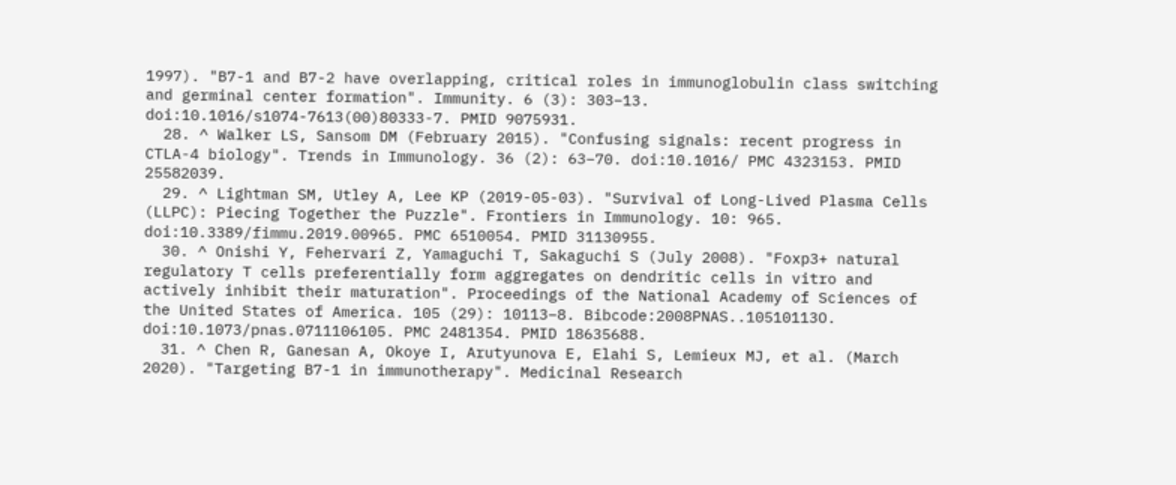1997). "B7-1 and B7-2 have overlapping, critical roles in immunoglobulin class switching and germinal center formation". Immunity. 6 (3): 303–13. doi:10.1016/s1074-7613(00)80333-7. PMID 9075931.
  28. ^ Walker LS, Sansom DM (February 2015). "Confusing signals: recent progress in CTLA-4 biology". Trends in Immunology. 36 (2): 63–70. doi:10.1016/ PMC 4323153. PMID 25582039.
  29. ^ Lightman SM, Utley A, Lee KP (2019-05-03). "Survival of Long-Lived Plasma Cells (LLPC): Piecing Together the Puzzle". Frontiers in Immunology. 10: 965. doi:10.3389/fimmu.2019.00965. PMC 6510054. PMID 31130955.
  30. ^ Onishi Y, Fehervari Z, Yamaguchi T, Sakaguchi S (July 2008). "Foxp3+ natural regulatory T cells preferentially form aggregates on dendritic cells in vitro and actively inhibit their maturation". Proceedings of the National Academy of Sciences of the United States of America. 105 (29): 10113–8. Bibcode:2008PNAS..10510113O. doi:10.1073/pnas.0711106105. PMC 2481354. PMID 18635688.
  31. ^ Chen R, Ganesan A, Okoye I, Arutyunova E, Elahi S, Lemieux MJ, et al. (March 2020). "Targeting B7-1 in immunotherapy". Medicinal Research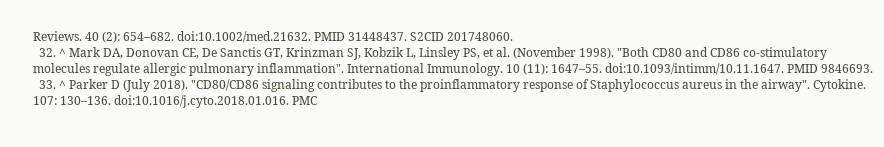Reviews. 40 (2): 654–682. doi:10.1002/med.21632. PMID 31448437. S2CID 201748060.
  32. ^ Mark DA, Donovan CE, De Sanctis GT, Krinzman SJ, Kobzik L, Linsley PS, et al. (November 1998). "Both CD80 and CD86 co-stimulatory molecules regulate allergic pulmonary inflammation". International Immunology. 10 (11): 1647–55. doi:10.1093/intimm/10.11.1647. PMID 9846693.
  33. ^ Parker D (July 2018). "CD80/CD86 signaling contributes to the proinflammatory response of Staphylococcus aureus in the airway". Cytokine. 107: 130–136. doi:10.1016/j.cyto.2018.01.016. PMC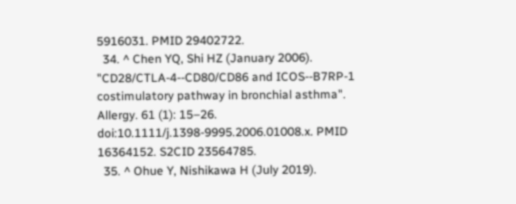5916031. PMID 29402722.
  34. ^ Chen YQ, Shi HZ (January 2006). "CD28/CTLA-4--CD80/CD86 and ICOS--B7RP-1 costimulatory pathway in bronchial asthma". Allergy. 61 (1): 15–26. doi:10.1111/j.1398-9995.2006.01008.x. PMID 16364152. S2CID 23564785.
  35. ^ Ohue Y, Nishikawa H (July 2019).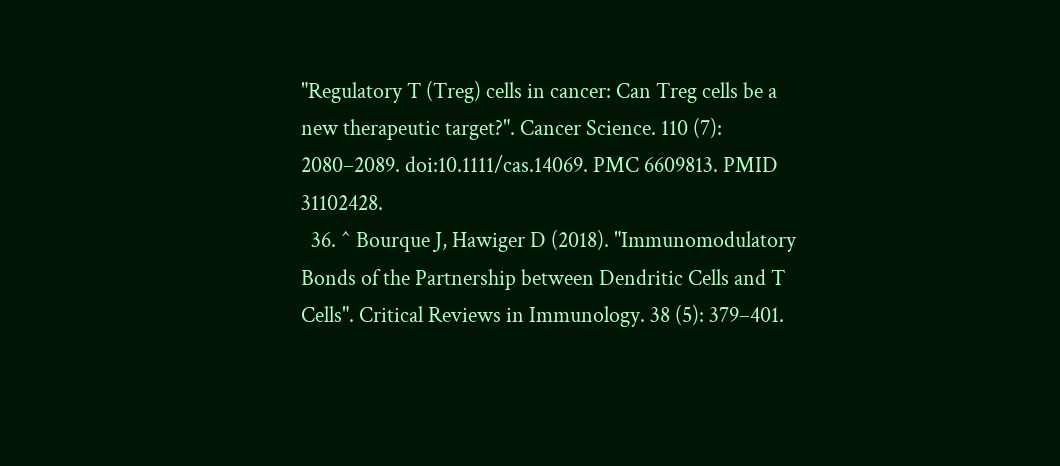"Regulatory T (Treg) cells in cancer: Can Treg cells be a new therapeutic target?". Cancer Science. 110 (7): 2080–2089. doi:10.1111/cas.14069. PMC 6609813. PMID 31102428.
  36. ^ Bourque J, Hawiger D (2018). "Immunomodulatory Bonds of the Partnership between Dendritic Cells and T Cells". Critical Reviews in Immunology. 38 (5): 379–401.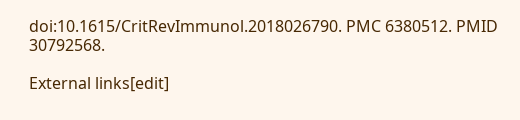doi:10.1615/CritRevImmunol.2018026790. PMC 6380512. PMID 30792568.

External links[edit]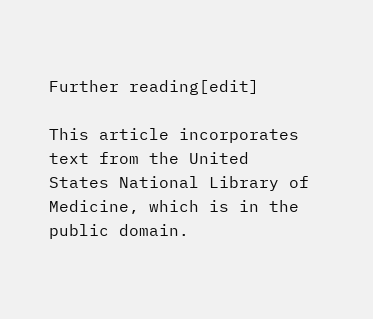Further reading[edit]

This article incorporates text from the United States National Library of Medicine, which is in the public domain.